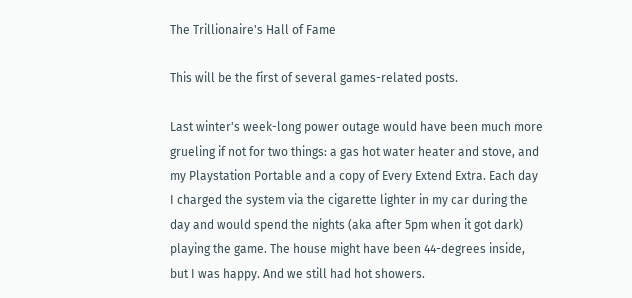The Trillionaire's Hall of Fame

This will be the first of several games-related posts.

Last winter's week-long power outage would have been much more grueling if not for two things: a gas hot water heater and stove, and my Playstation Portable and a copy of Every Extend Extra. Each day I charged the system via the cigarette lighter in my car during the day and would spend the nights (aka after 5pm when it got dark) playing the game. The house might have been 44-degrees inside, but I was happy. And we still had hot showers.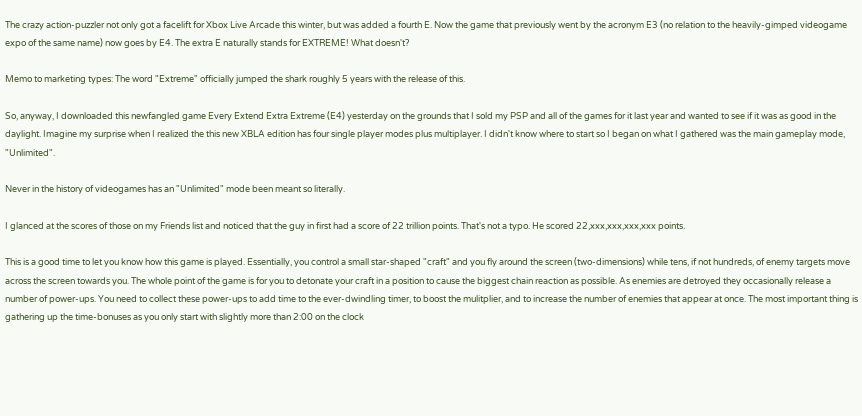The crazy action-puzzler not only got a facelift for Xbox Live Arcade this winter, but was added a fourth E. Now the game that previously went by the acronym E3 (no relation to the heavily-gimped videogame expo of the same name) now goes by E4. The extra E naturally stands for EXTREME! What doesn't?

Memo to marketing types: The word "Extreme" officially jumped the shark roughly 5 years with the release of this.

So, anyway, I downloaded this newfangled game Every Extend Extra Extreme (E4) yesterday on the grounds that I sold my PSP and all of the games for it last year and wanted to see if it was as good in the daylight. Imagine my surprise when I realized the this new XBLA edition has four single player modes plus multiplayer. I didn't know where to start so I began on what I gathered was the main gameplay mode, "Unlimited".

Never in the history of videogames has an "Unlimited" mode been meant so literally.

I glanced at the scores of those on my Friends list and noticed that the guy in first had a score of 22 trillion points. That's not a typo. He scored 22,xxx,xxx,xxx,xxx points.

This is a good time to let you know how this game is played. Essentially, you control a small star-shaped "craft" and you fly around the screen (two-dimensions) while tens, if not hundreds, of enemy targets move across the screen towards you. The whole point of the game is for you to detonate your craft in a position to cause the biggest chain reaction as possible. As enemies are detroyed they occasionally release a number of power-ups. You need to collect these power-ups to add time to the ever-dwindling timer, to boost the mulitplier, and to increase the number of enemies that appear at once. The most important thing is gathering up the time-bonuses as you only start with slightly more than 2:00 on the clock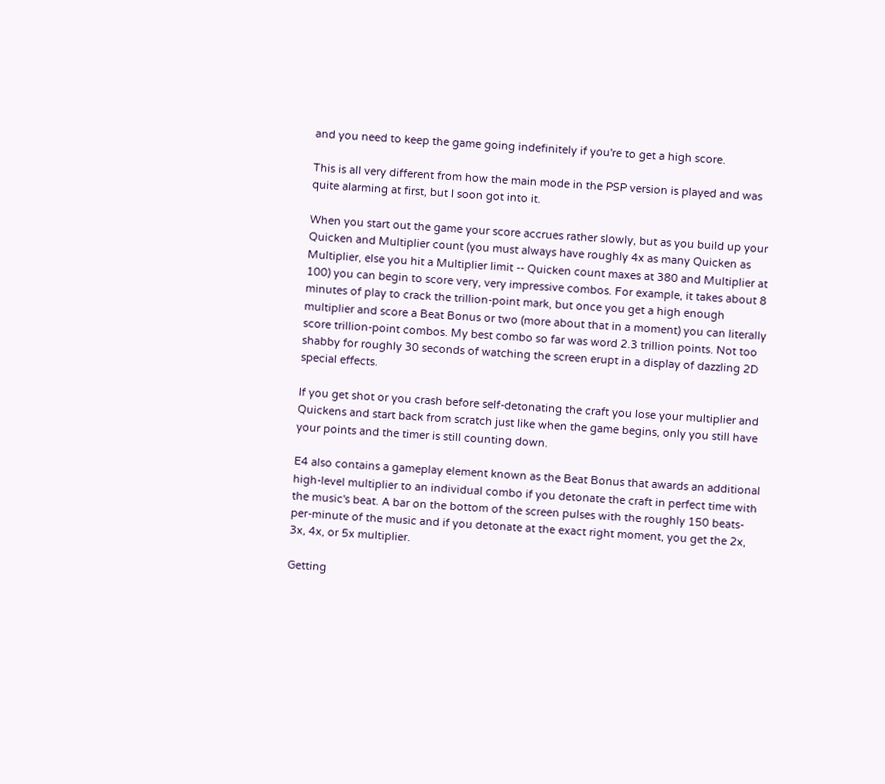and you need to keep the game going indefinitely if you're to get a high score.

This is all very different from how the main mode in the PSP version is played and was quite alarming at first, but I soon got into it.

When you start out the game your score accrues rather slowly, but as you build up your Quicken and Multiplier count (you must always have roughly 4x as many Quicken as Multiplier, else you hit a Multiplier limit -- Quicken count maxes at 380 and Multiplier at 100) you can begin to score very, very impressive combos. For example, it takes about 8 minutes of play to crack the trillion-point mark, but once you get a high enough multiplier and score a Beat Bonus or two (more about that in a moment) you can literally score trillion-point combos. My best combo so far was word 2.3 trillion points. Not too shabby for roughly 30 seconds of watching the screen erupt in a display of dazzling 2D special effects.

If you get shot or you crash before self-detonating the craft you lose your multiplier and Quickens and start back from scratch just like when the game begins, only you still have your points and the timer is still counting down.

E4 also contains a gameplay element known as the Beat Bonus that awards an additional high-level multiplier to an individual combo if you detonate the craft in perfect time with the music's beat. A bar on the bottom of the screen pulses with the roughly 150 beats-per-minute of the music and if you detonate at the exact right moment, you get the 2x, 3x, 4x, or 5x multiplier.

Getting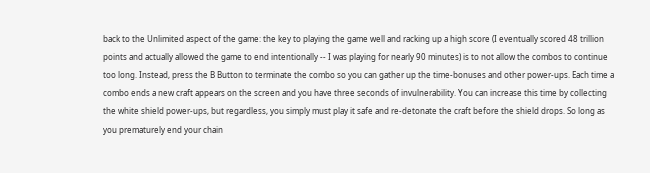back to the Unlimited aspect of the game: the key to playing the game well and racking up a high score (I eventually scored 48 trillion points and actually allowed the game to end intentionally -- I was playing for nearly 90 minutes) is to not allow the combos to continue too long. Instead, press the B Button to terminate the combo so you can gather up the time-bonuses and other power-ups. Each time a combo ends a new craft appears on the screen and you have three seconds of invulnerability. You can increase this time by collecting the white shield power-ups, but regardless, you simply must play it safe and re-detonate the craft before the shield drops. So long as you prematurely end your chain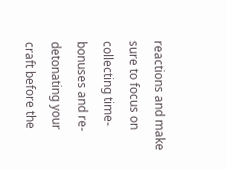reactions and make sure to focus on collecting time-bonuses and re-detonating your craft before the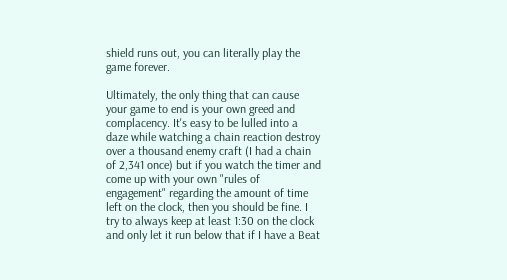shield runs out, you can literally play the game forever.

Ultimately, the only thing that can cause your game to end is your own greed and complacency. It's easy to be lulled into a daze while watching a chain reaction destroy over a thousand enemy craft (I had a chain of 2,341 once) but if you watch the timer and come up with your own "rules of engagement" regarding the amount of time left on the clock, then you should be fine. I try to always keep at least 1:30 on the clock and only let it run below that if I have a Beat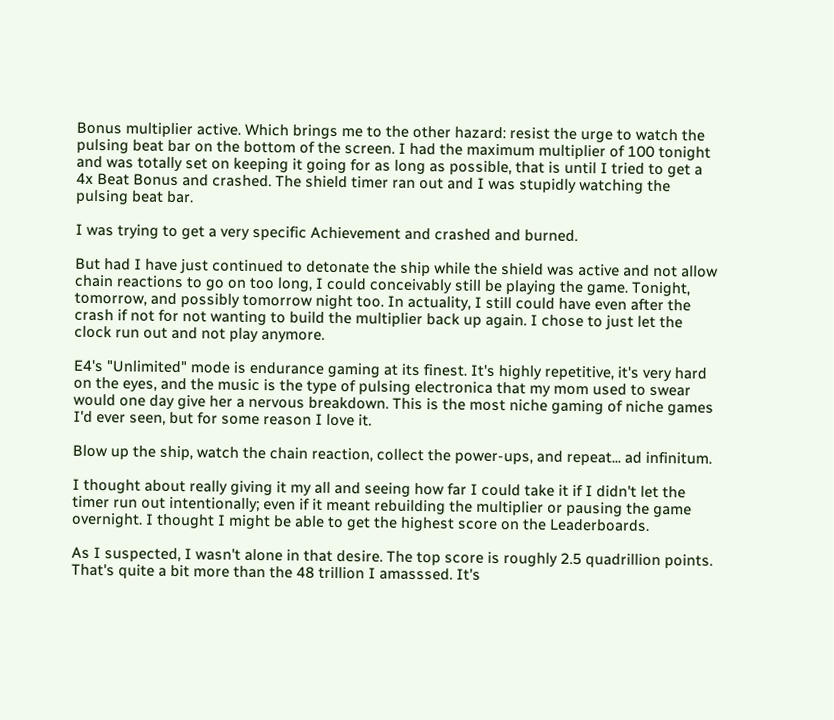Bonus multiplier active. Which brings me to the other hazard: resist the urge to watch the pulsing beat bar on the bottom of the screen. I had the maximum multiplier of 100 tonight and was totally set on keeping it going for as long as possible, that is until I tried to get a 4x Beat Bonus and crashed. The shield timer ran out and I was stupidly watching the pulsing beat bar.

I was trying to get a very specific Achievement and crashed and burned.

But had I have just continued to detonate the ship while the shield was active and not allow chain reactions to go on too long, I could conceivably still be playing the game. Tonight, tomorrow, and possibly tomorrow night too. In actuality, I still could have even after the crash if not for not wanting to build the multiplier back up again. I chose to just let the clock run out and not play anymore.

E4's "Unlimited" mode is endurance gaming at its finest. It's highly repetitive, it's very hard on the eyes, and the music is the type of pulsing electronica that my mom used to swear would one day give her a nervous breakdown. This is the most niche gaming of niche games I'd ever seen, but for some reason I love it.

Blow up the ship, watch the chain reaction, collect the power-ups, and repeat... ad infinitum.

I thought about really giving it my all and seeing how far I could take it if I didn't let the timer run out intentionally; even if it meant rebuilding the multiplier or pausing the game overnight. I thought I might be able to get the highest score on the Leaderboards.

As I suspected, I wasn't alone in that desire. The top score is roughly 2.5 quadrillion points. That's quite a bit more than the 48 trillion I amasssed. It's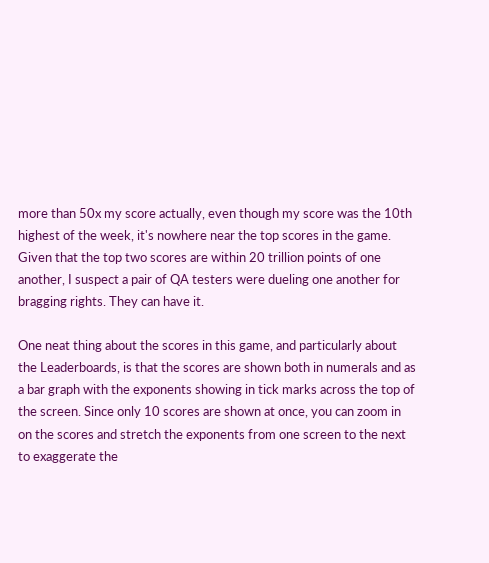more than 50x my score actually, even though my score was the 10th highest of the week, it's nowhere near the top scores in the game. Given that the top two scores are within 20 trillion points of one another, I suspect a pair of QA testers were dueling one another for bragging rights. They can have it.

One neat thing about the scores in this game, and particularly about the Leaderboards, is that the scores are shown both in numerals and as a bar graph with the exponents showing in tick marks across the top of the screen. Since only 10 scores are shown at once, you can zoom in on the scores and stretch the exponents from one screen to the next to exaggerate the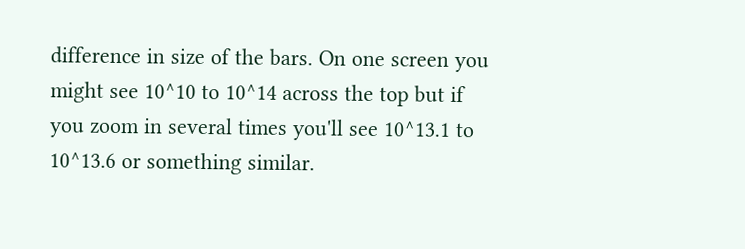difference in size of the bars. On one screen you might see 10^10 to 10^14 across the top but if you zoom in several times you'll see 10^13.1 to 10^13.6 or something similar.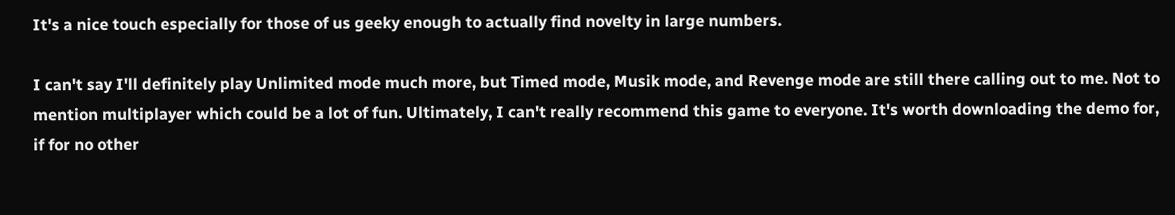It's a nice touch especially for those of us geeky enough to actually find novelty in large numbers.

I can't say I'll definitely play Unlimited mode much more, but Timed mode, Musik mode, and Revenge mode are still there calling out to me. Not to mention multiplayer which could be a lot of fun. Ultimately, I can't really recommend this game to everyone. It's worth downloading the demo for, if for no other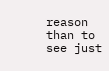reason than to see just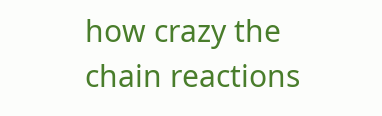how crazy the chain reactions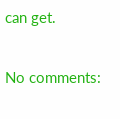can get.

No comments: